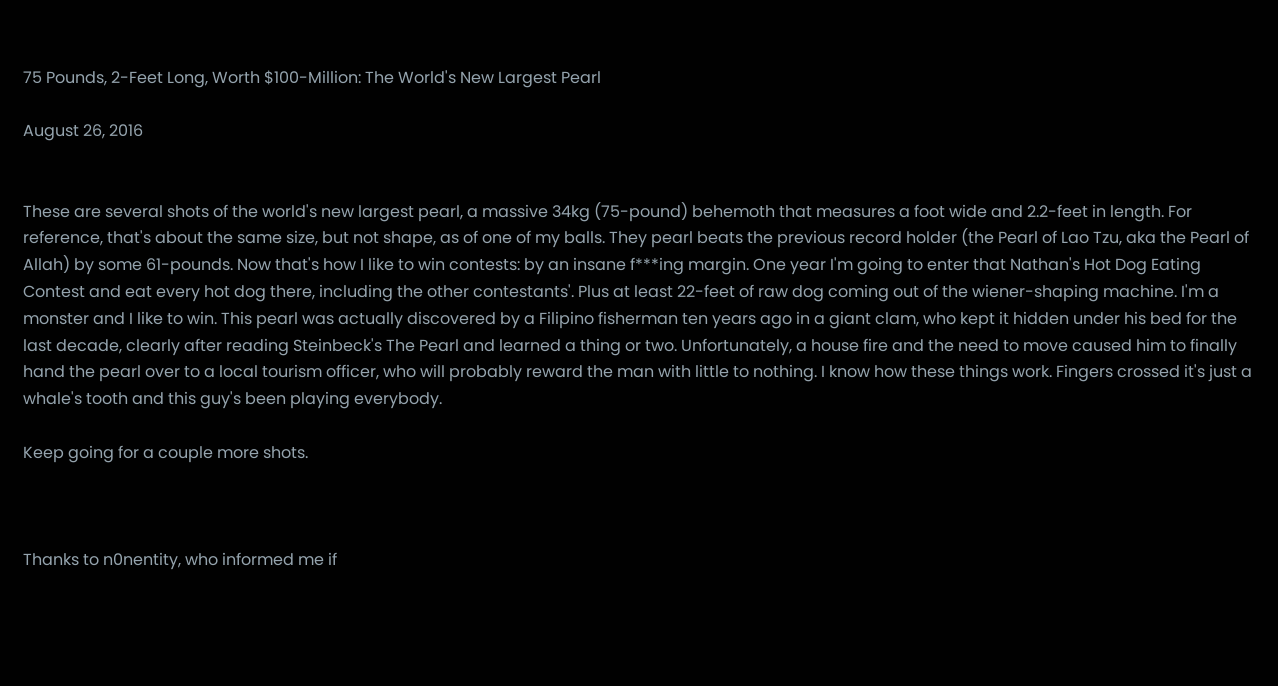75 Pounds, 2-Feet Long, Worth $100-Million: The World's New Largest Pearl

August 26, 2016


These are several shots of the world's new largest pearl, a massive 34kg (75-pound) behemoth that measures a foot wide and 2.2-feet in length. For reference, that's about the same size, but not shape, as of one of my balls. They pearl beats the previous record holder (the Pearl of Lao Tzu, aka the Pearl of Allah) by some 61-pounds. Now that's how I like to win contests: by an insane f***ing margin. One year I'm going to enter that Nathan's Hot Dog Eating Contest and eat every hot dog there, including the other contestants'. Plus at least 22-feet of raw dog coming out of the wiener-shaping machine. I'm a monster and I like to win. This pearl was actually discovered by a Filipino fisherman ten years ago in a giant clam, who kept it hidden under his bed for the last decade, clearly after reading Steinbeck's The Pearl and learned a thing or two. Unfortunately, a house fire and the need to move caused him to finally hand the pearl over to a local tourism officer, who will probably reward the man with little to nothing. I know how these things work. Fingers crossed it's just a whale's tooth and this guy's been playing everybody.

Keep going for a couple more shots.



Thanks to n0nentity, who informed me if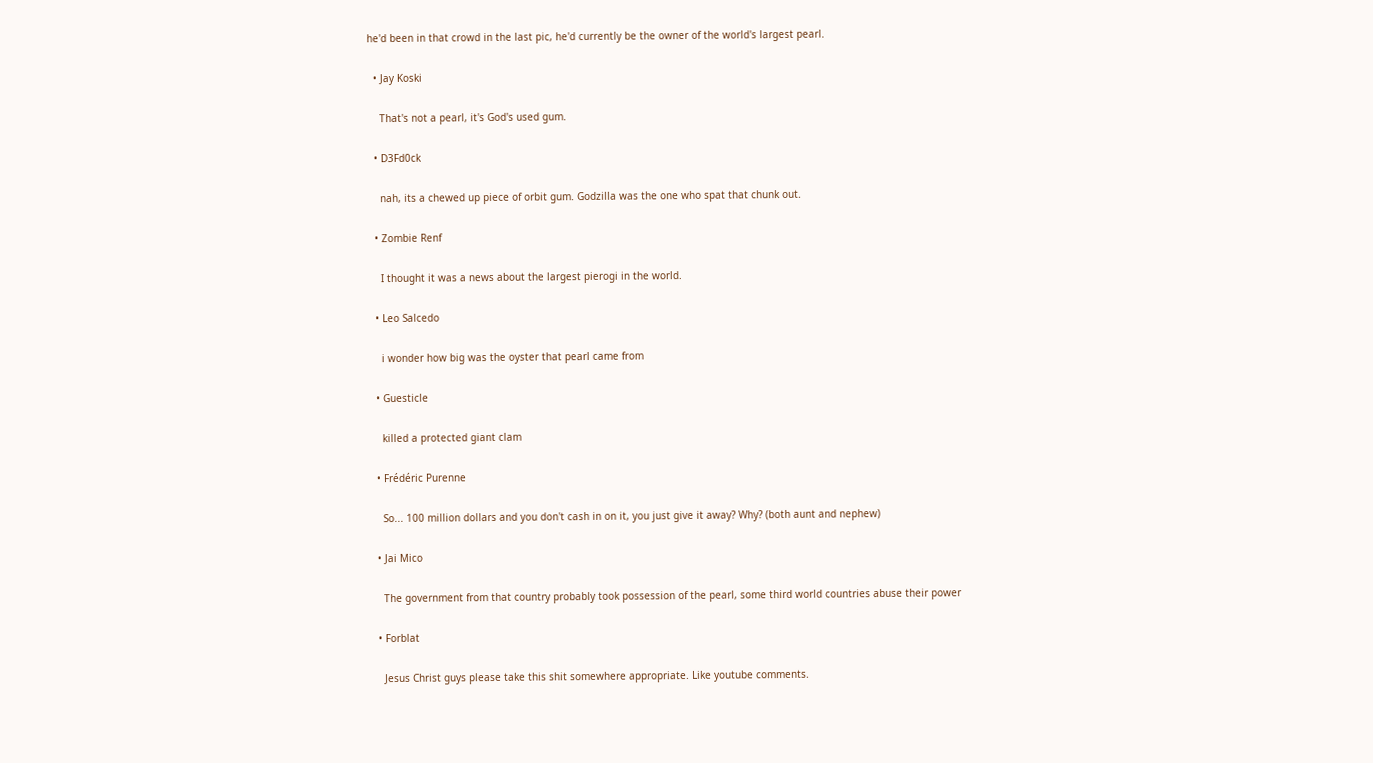he'd been in that crowd in the last pic, he'd currently be the owner of the world's largest pearl.

  • Jay Koski

    That's not a pearl, it's God's used gum.

  • D3Fd0ck

    nah, its a chewed up piece of orbit gum. Godzilla was the one who spat that chunk out.

  • Zombie Renf

    I thought it was a news about the largest pierogi in the world.

  • Leo Salcedo

    i wonder how big was the oyster that pearl came from

  • Guesticle

    killed a protected giant clam

  • Frédéric Purenne

    So... 100 million dollars and you don't cash in on it, you just give it away? Why? (both aunt and nephew)

  • Jai Mico

    The government from that country probably took possession of the pearl, some third world countries abuse their power

  • Forblat

    Jesus Christ guys please take this shit somewhere appropriate. Like youtube comments.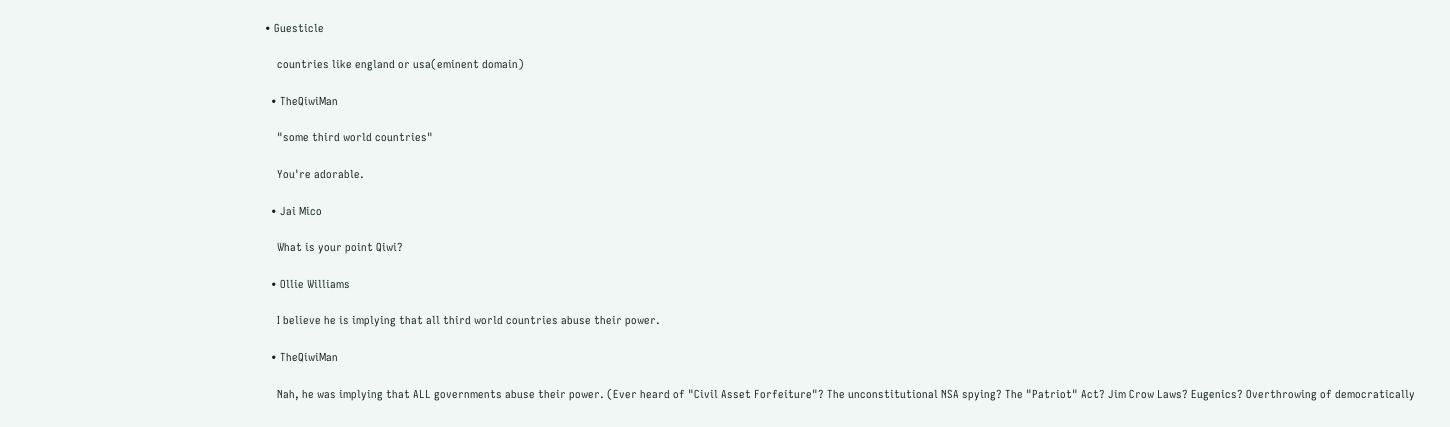• Guesticle

    countries like england or usa(eminent domain)

  • TheQiwiMan

    "some third world countries"

    You're adorable.

  • Jai Mico

    What is your point Qiwi?

  • Ollie Williams

    I believe he is implying that all third world countries abuse their power.

  • TheQiwiMan

    Nah, he was implying that ALL governments abuse their power. (Ever heard of "Civil Asset Forfeiture"? The unconstitutional NSA spying? The "Patriot" Act? Jim Crow Laws? Eugenics? Overthrowing of democratically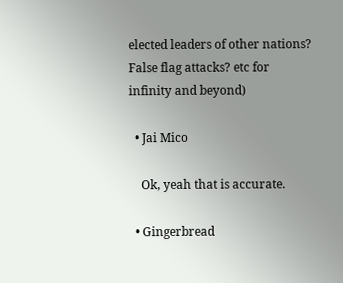elected leaders of other nations? False flag attacks? etc for infinity and beyond)

  • Jai Mico

    Ok, yeah that is accurate.

  • Gingerbread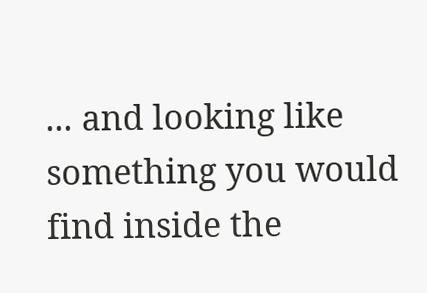... and looking like something you would find inside the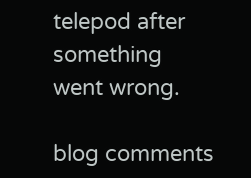telepod after something went wrong.

blog comments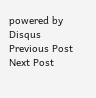powered by Disqus
Previous Post
Next Post